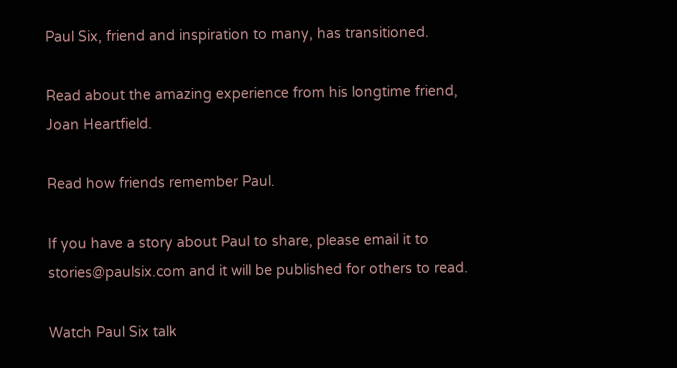Paul Six, friend and inspiration to many, has transitioned.

Read about the amazing experience from his longtime friend, Joan Heartfield.

Read how friends remember Paul.

If you have a story about Paul to share, please email it to stories@paulsix.com and it will be published for others to read.

Watch Paul Six talk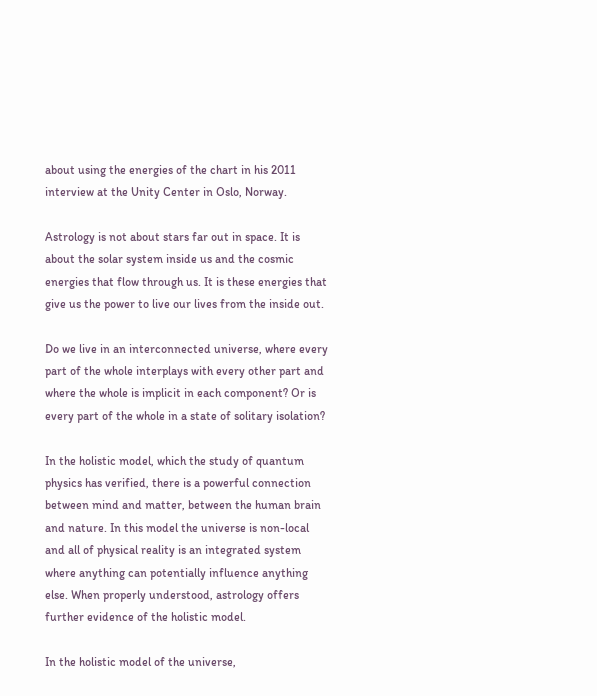about using the energies of the chart in his 2011 interview at the Unity Center in Oslo, Norway.

Astrology is not about stars far out in space. It is about the solar system inside us and the cosmic energies that flow through us. It is these energies that give us the power to live our lives from the inside out.

Do we live in an interconnected universe, where every part of the whole interplays with every other part and where the whole is implicit in each component? Or is every part of the whole in a state of solitary isolation?

In the holistic model, which the study of quantum physics has verified, there is a powerful connection between mind and matter, between the human brain and nature. In this model the universe is non-local and all of physical reality is an integrated system where anything can potentially influence anything else. When properly understood, astrology offers further evidence of the holistic model.

In the holistic model of the universe,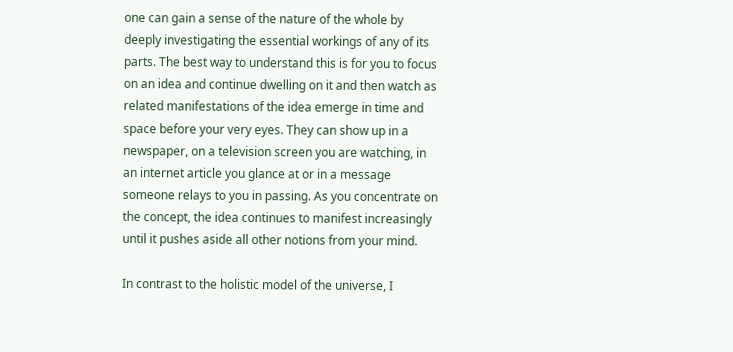one can gain a sense of the nature of the whole by deeply investigating the essential workings of any of its parts. The best way to understand this is for you to focus on an idea and continue dwelling on it and then watch as related manifestations of the idea emerge in time and space before your very eyes. They can show up in a newspaper, on a television screen you are watching, in an internet article you glance at or in a message someone relays to you in passing. As you concentrate on the concept, the idea continues to manifest increasingly until it pushes aside all other notions from your mind.

In contrast to the holistic model of the universe, I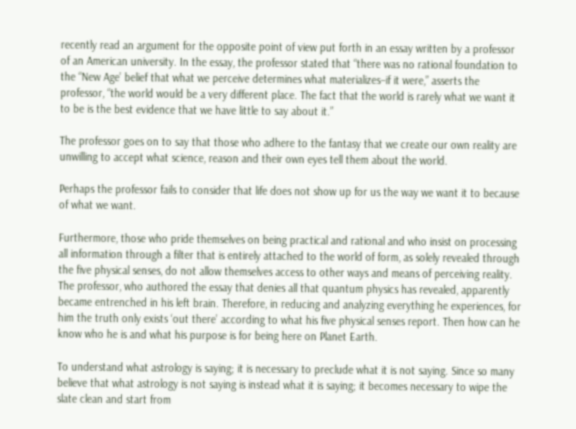recently read an argument for the opposite point of view put forth in an essay written by a professor of an American university. In the essay, the professor stated that “there was no rational foundation to the “New Age’ belief that what we perceive determines what materializes–if it were,” asserts the professor, “the world would be a very different place. The fact that the world is rarely what we want it to be is the best evidence that we have little to say about it.”

The professor goes on to say that those who adhere to the fantasy that we create our own reality are unwilling to accept what science, reason and their own eyes tell them about the world.

Perhaps the professor fails to consider that life does not show up for us the way we want it to because of what we want.

Furthermore, those who pride themselves on being practical and rational and who insist on processing all information through a filter that is entirely attached to the world of form, as solely revealed through the five physical senses, do not allow themselves access to other ways and means of perceiving reality. The professor, who authored the essay that denies all that quantum physics has revealed, apparently became entrenched in his left brain. Therefore, in reducing and analyzing everything he experiences, for him the truth only exists ‘out there’ according to what his five physical senses report. Then how can he know who he is and what his purpose is for being here on Planet Earth.

To understand what astrology is saying; it is necessary to preclude what it is not saying. Since so many believe that what astrology is not saying is instead what it is saying; it becomes necessary to wipe the slate clean and start from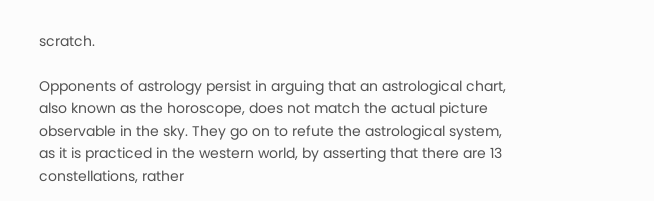scratch.

Opponents of astrology persist in arguing that an astrological chart, also known as the horoscope, does not match the actual picture observable in the sky. They go on to refute the astrological system, as it is practiced in the western world, by asserting that there are 13 constellations, rather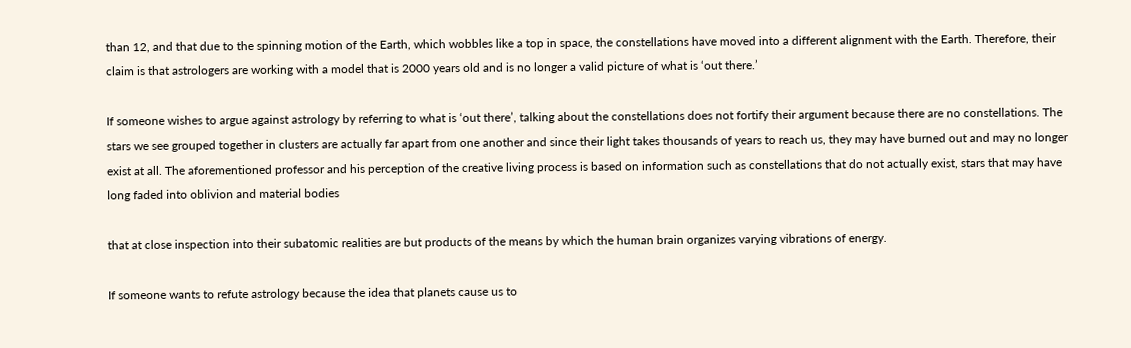than 12, and that due to the spinning motion of the Earth, which wobbles like a top in space, the constellations have moved into a different alignment with the Earth. Therefore, their claim is that astrologers are working with a model that is 2000 years old and is no longer a valid picture of what is ‘out there.’

If someone wishes to argue against astrology by referring to what is ‘out there’, talking about the constellations does not fortify their argument because there are no constellations. The stars we see grouped together in clusters are actually far apart from one another and since their light takes thousands of years to reach us, they may have burned out and may no longer exist at all. The aforementioned professor and his perception of the creative living process is based on information such as constellations that do not actually exist, stars that may have long faded into oblivion and material bodies

that at close inspection into their subatomic realities are but products of the means by which the human brain organizes varying vibrations of energy.

If someone wants to refute astrology because the idea that planets cause us to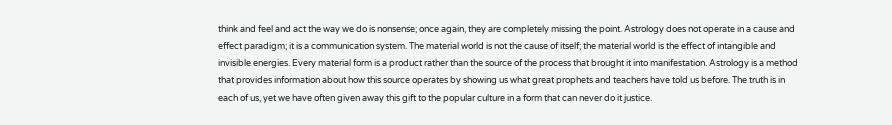think and feel and act the way we do is nonsense; once again, they are completely missing the point. Astrology does not operate in a cause and effect paradigm; it is a communication system. The material world is not the cause of itself; the material world is the effect of intangible and invisible energies. Every material form is a product rather than the source of the process that brought it into manifestation. Astrology is a method that provides information about how this source operates by showing us what great prophets and teachers have told us before. The truth is in each of us, yet we have often given away this gift to the popular culture in a form that can never do it justice.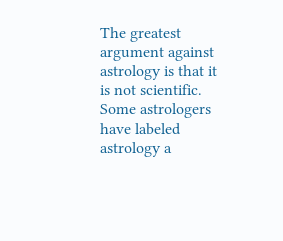The greatest argument against astrology is that it is not scientific. Some astrologers have labeled astrology a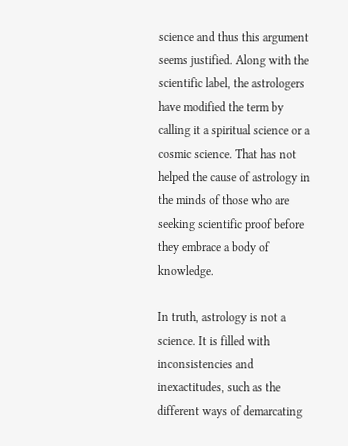science and thus this argument seems justified. Along with the scientific label, the astrologers have modified the term by calling it a spiritual science or a cosmic science. That has not helped the cause of astrology in the minds of those who are seeking scientific proof before they embrace a body of knowledge.

In truth, astrology is not a science. It is filled with inconsistencies and inexactitudes, such as the different ways of demarcating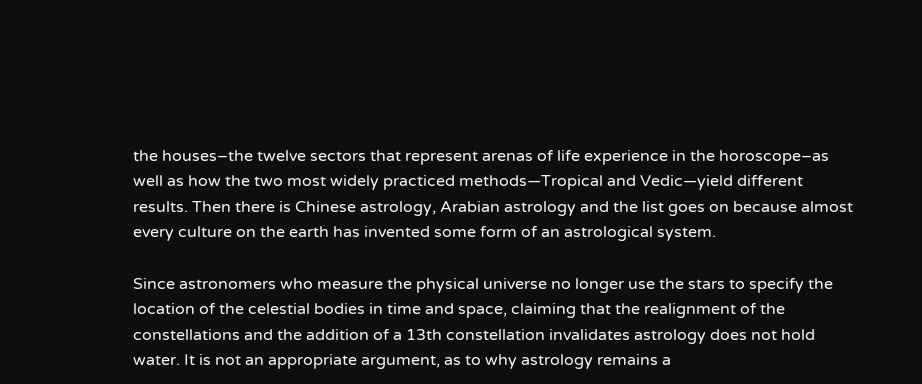the houses–the twelve sectors that represent arenas of life experience in the horoscope–as well as how the two most widely practiced methods—Tropical and Vedic—yield different results. Then there is Chinese astrology, Arabian astrology and the list goes on because almost every culture on the earth has invented some form of an astrological system.

Since astronomers who measure the physical universe no longer use the stars to specify the location of the celestial bodies in time and space, claiming that the realignment of the constellations and the addition of a 13th constellation invalidates astrology does not hold water. It is not an appropriate argument, as to why astrology remains a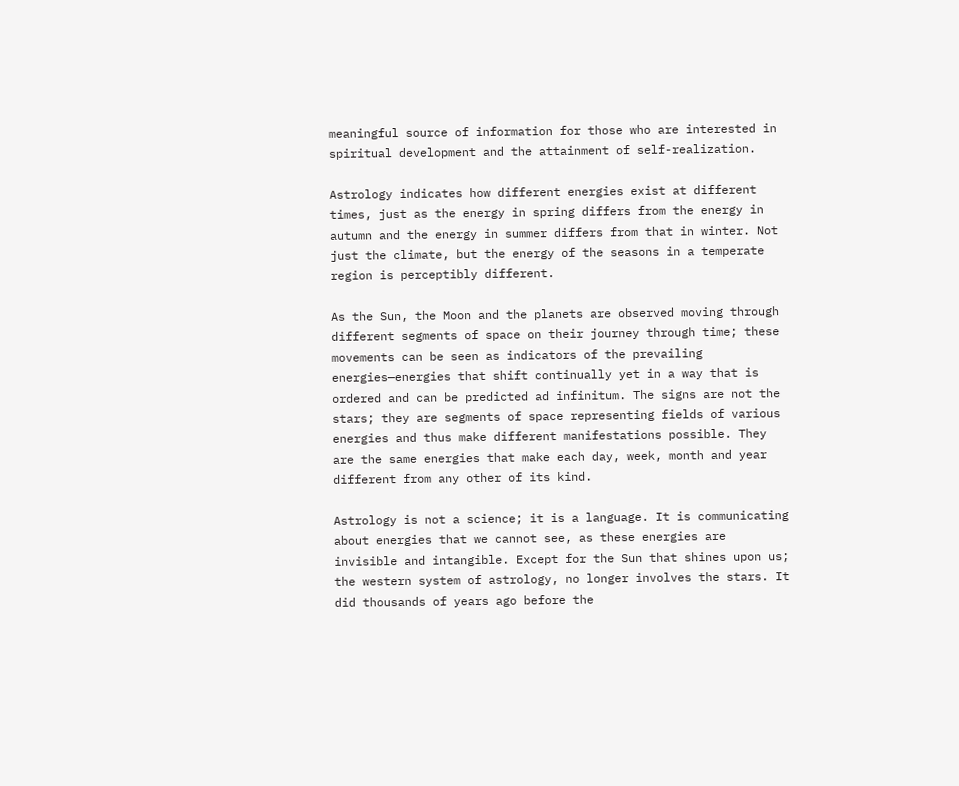meaningful source of information for those who are interested in spiritual development and the attainment of self-realization.

Astrology indicates how different energies exist at different times, just as the energy in spring differs from the energy in autumn and the energy in summer differs from that in winter. Not just the climate, but the energy of the seasons in a temperate region is perceptibly different.

As the Sun, the Moon and the planets are observed moving through different segments of space on their journey through time; these movements can be seen as indicators of the prevailing energies—energies that shift continually yet in a way that is ordered and can be predicted ad infinitum. The signs are not the stars; they are segments of space representing fields of various energies and thus make different manifestations possible. They are the same energies that make each day, week, month and year different from any other of its kind.

Astrology is not a science; it is a language. It is communicating about energies that we cannot see, as these energies are invisible and intangible. Except for the Sun that shines upon us; the western system of astrology, no longer involves the stars. It did thousands of years ago before the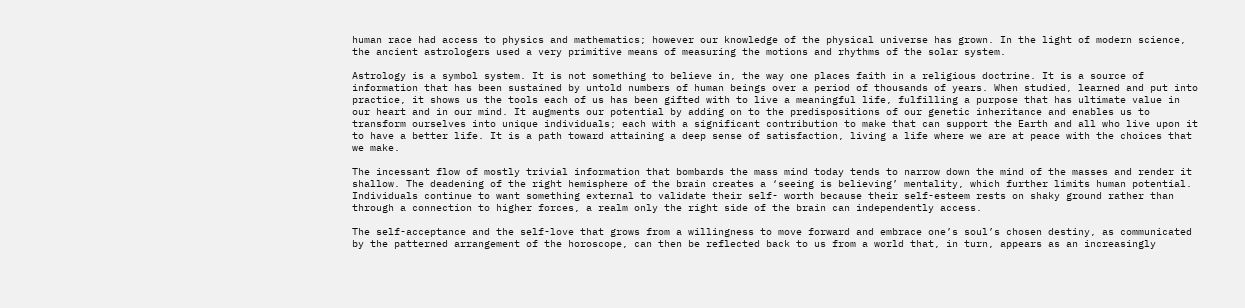human race had access to physics and mathematics; however our knowledge of the physical universe has grown. In the light of modern science, the ancient astrologers used a very primitive means of measuring the motions and rhythms of the solar system.

Astrology is a symbol system. It is not something to believe in, the way one places faith in a religious doctrine. It is a source of information that has been sustained by untold numbers of human beings over a period of thousands of years. When studied, learned and put into practice, it shows us the tools each of us has been gifted with to live a meaningful life, fulfilling a purpose that has ultimate value in our heart and in our mind. It augments our potential by adding on to the predispositions of our genetic inheritance and enables us to transform ourselves into unique individuals; each with a significant contribution to make that can support the Earth and all who live upon it to have a better life. It is a path toward attaining a deep sense of satisfaction, living a life where we are at peace with the choices that we make.

The incessant flow of mostly trivial information that bombards the mass mind today tends to narrow down the mind of the masses and render it shallow. The deadening of the right hemisphere of the brain creates a ‘seeing is believing’ mentality, which further limits human potential. Individuals continue to want something external to validate their self- worth because their self-esteem rests on shaky ground rather than through a connection to higher forces, a realm only the right side of the brain can independently access.

The self-acceptance and the self-love that grows from a willingness to move forward and embrace one’s soul’s chosen destiny, as communicated by the patterned arrangement of the horoscope, can then be reflected back to us from a world that, in turn, appears as an increasingly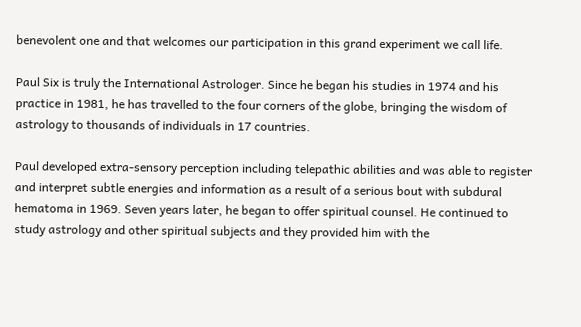benevolent one and that welcomes our participation in this grand experiment we call life.

Paul Six is truly the International Astrologer. Since he began his studies in 1974 and his practice in 1981, he has travelled to the four corners of the globe, bringing the wisdom of astrology to thousands of individuals in 17 countries.

Paul developed extra-sensory perception including telepathic abilities and was able to register and interpret subtle energies and information as a result of a serious bout with subdural hematoma in 1969. Seven years later, he began to offer spiritual counsel. He continued to study astrology and other spiritual subjects and they provided him with the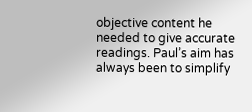objective content he needed to give accurate readings. Paul’s aim has always been to simplify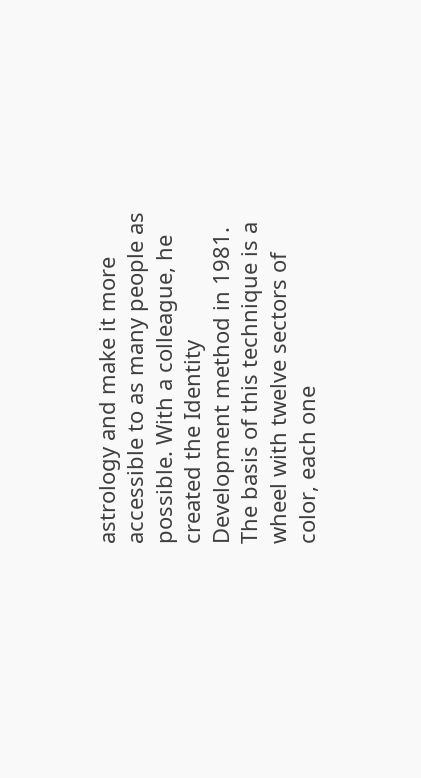astrology and make it more accessible to as many people as possible. With a colleague, he created the Identity Development method in 1981. The basis of this technique is a wheel with twelve sectors of color, each one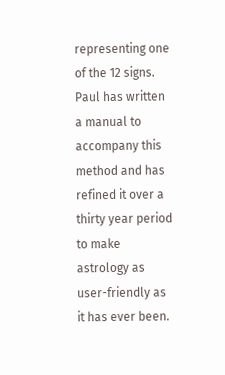representing one of the 12 signs. Paul has written a manual to accompany this method and has refined it over a thirty year period to make astrology as user-friendly as it has ever been.